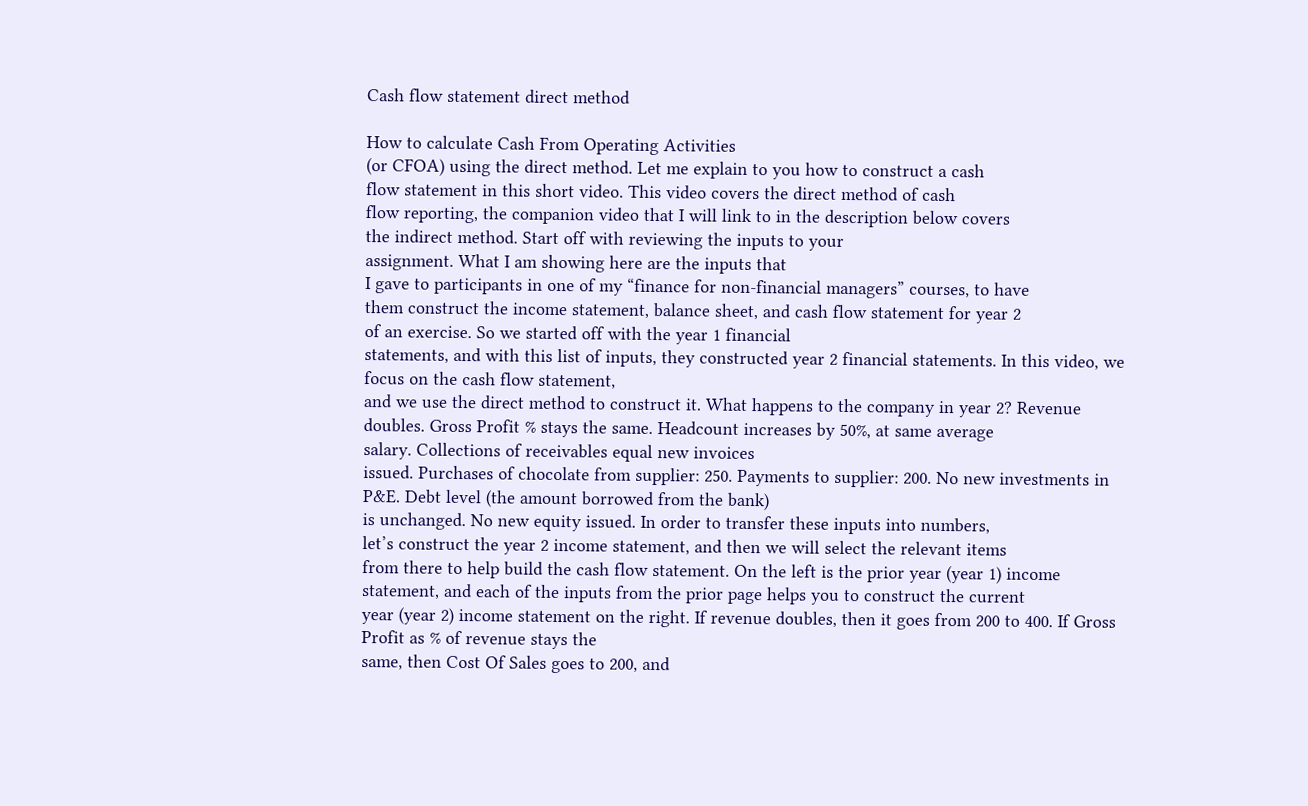Cash flow statement direct method

How to calculate Cash From Operating Activities
(or CFOA) using the direct method. Let me explain to you how to construct a cash
flow statement in this short video. This video covers the direct method of cash
flow reporting, the companion video that I will link to in the description below covers
the indirect method. Start off with reviewing the inputs to your
assignment. What I am showing here are the inputs that
I gave to participants in one of my “finance for non-financial managers” courses, to have
them construct the income statement, balance sheet, and cash flow statement for year 2
of an exercise. So we started off with the year 1 financial
statements, and with this list of inputs, they constructed year 2 financial statements. In this video, we focus on the cash flow statement,
and we use the direct method to construct it. What happens to the company in year 2? Revenue doubles. Gross Profit % stays the same. Headcount increases by 50%, at same average
salary. Collections of receivables equal new invoices
issued. Purchases of chocolate from supplier: 250. Payments to supplier: 200. No new investments in P&E. Debt level (the amount borrowed from the bank)
is unchanged. No new equity issued. In order to transfer these inputs into numbers,
let’s construct the year 2 income statement, and then we will select the relevant items
from there to help build the cash flow statement. On the left is the prior year (year 1) income
statement, and each of the inputs from the prior page helps you to construct the current
year (year 2) income statement on the right. If revenue doubles, then it goes from 200 to 400. If Gross Profit as % of revenue stays the
same, then Cost Of Sales goes to 200, and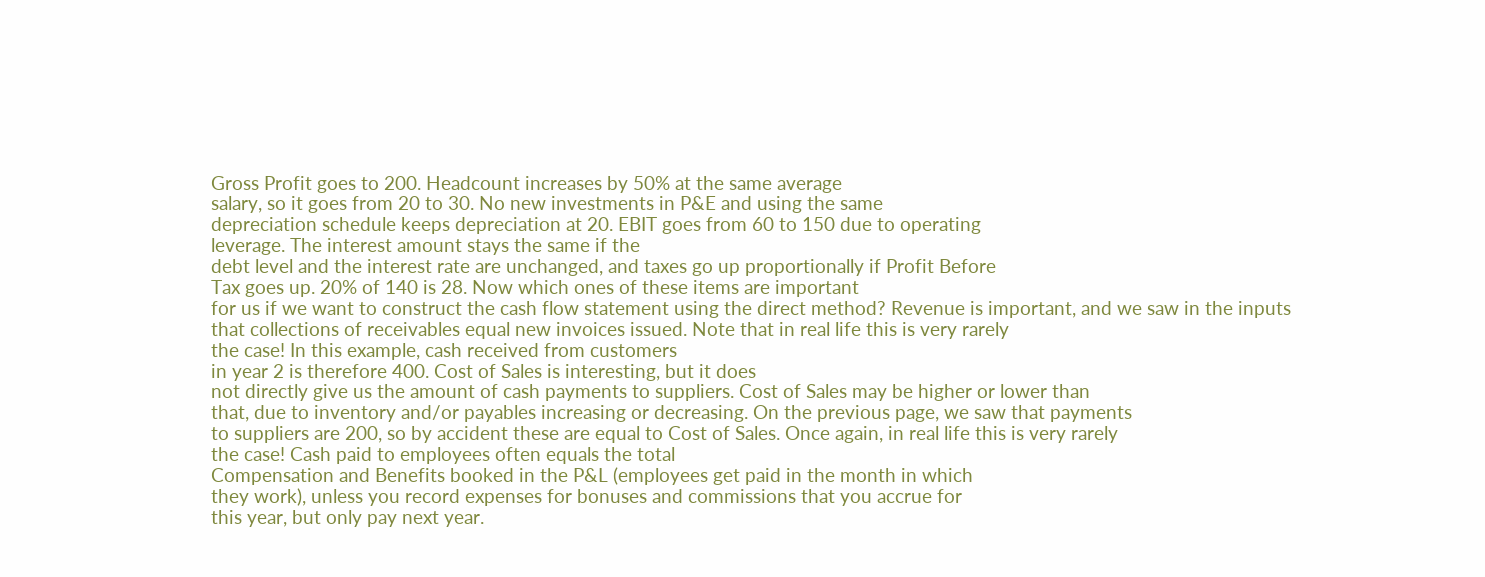Gross Profit goes to 200. Headcount increases by 50% at the same average
salary, so it goes from 20 to 30. No new investments in P&E and using the same
depreciation schedule keeps depreciation at 20. EBIT goes from 60 to 150 due to operating
leverage. The interest amount stays the same if the
debt level and the interest rate are unchanged, and taxes go up proportionally if Profit Before
Tax goes up. 20% of 140 is 28. Now which ones of these items are important
for us if we want to construct the cash flow statement using the direct method? Revenue is important, and we saw in the inputs
that collections of receivables equal new invoices issued. Note that in real life this is very rarely
the case! In this example, cash received from customers
in year 2 is therefore 400. Cost of Sales is interesting, but it does
not directly give us the amount of cash payments to suppliers. Cost of Sales may be higher or lower than
that, due to inventory and/or payables increasing or decreasing. On the previous page, we saw that payments
to suppliers are 200, so by accident these are equal to Cost of Sales. Once again, in real life this is very rarely
the case! Cash paid to employees often equals the total
Compensation and Benefits booked in the P&L (employees get paid in the month in which
they work), unless you record expenses for bonuses and commissions that you accrue for
this year, but only pay next year.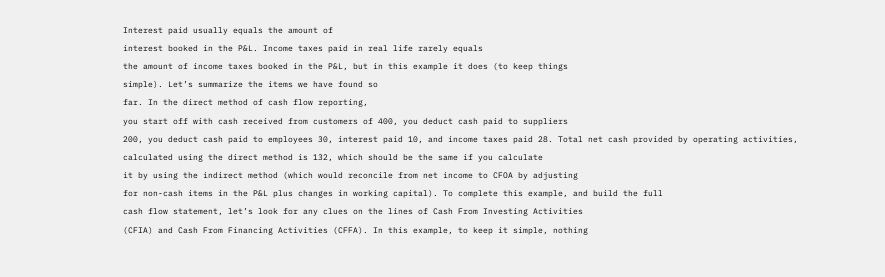Interest paid usually equals the amount of
interest booked in the P&L. Income taxes paid in real life rarely equals
the amount of income taxes booked in the P&L, but in this example it does (to keep things
simple). Let’s summarize the items we have found so
far. In the direct method of cash flow reporting,
you start off with cash received from customers of 400, you deduct cash paid to suppliers
200, you deduct cash paid to employees 30, interest paid 10, and income taxes paid 28. Total net cash provided by operating activities,
calculated using the direct method is 132, which should be the same if you calculate
it by using the indirect method (which would reconcile from net income to CFOA by adjusting
for non-cash items in the P&L plus changes in working capital). To complete this example, and build the full
cash flow statement, let’s look for any clues on the lines of Cash From Investing Activities
(CFIA) and Cash From Financing Activities (CFFA). In this example, to keep it simple, nothing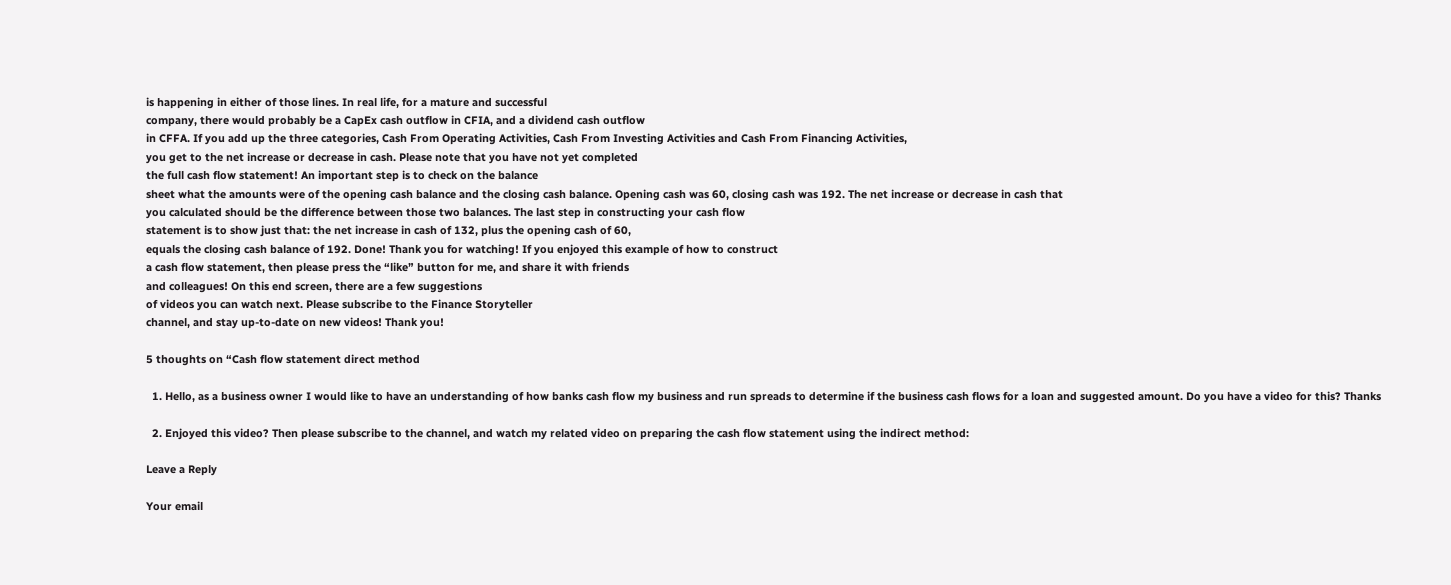is happening in either of those lines. In real life, for a mature and successful
company, there would probably be a CapEx cash outflow in CFIA, and a dividend cash outflow
in CFFA. If you add up the three categories, Cash From Operating Activities, Cash From Investing Activities and Cash From Financing Activities,
you get to the net increase or decrease in cash. Please note that you have not yet completed
the full cash flow statement! An important step is to check on the balance
sheet what the amounts were of the opening cash balance and the closing cash balance. Opening cash was 60, closing cash was 192. The net increase or decrease in cash that
you calculated should be the difference between those two balances. The last step in constructing your cash flow
statement is to show just that: the net increase in cash of 132, plus the opening cash of 60,
equals the closing cash balance of 192. Done! Thank you for watching! If you enjoyed this example of how to construct
a cash flow statement, then please press the “like” button for me, and share it with friends
and colleagues! On this end screen, there are a few suggestions
of videos you can watch next. Please subscribe to the Finance Storyteller
channel, and stay up-to-date on new videos! Thank you!

5 thoughts on “Cash flow statement direct method

  1. Hello, as a business owner I would like to have an understanding of how banks cash flow my business and run spreads to determine if the business cash flows for a loan and suggested amount. Do you have a video for this? Thanks

  2. Enjoyed this video? Then please subscribe to the channel, and watch my related video on preparing the cash flow statement using the indirect method:

Leave a Reply

Your email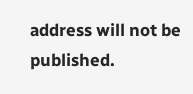address will not be published.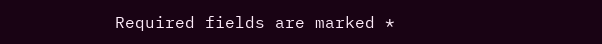Required fields are marked *